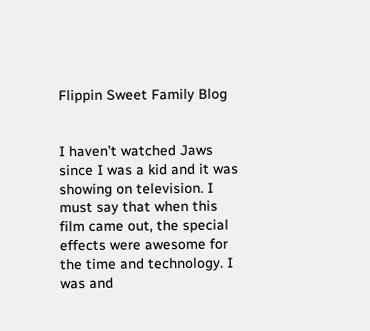Flippin Sweet Family Blog


I haven’t watched Jaws since I was a kid and it was showing on television. I must say that when this film came out, the special effects were awesome for the time and technology. I was and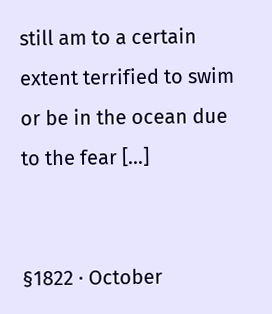still am to a certain extent terrified to swim or be in the ocean due to the fear […]


§1822 · October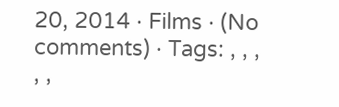20, 2014 · Films · (No comments) · Tags: , , , , ,